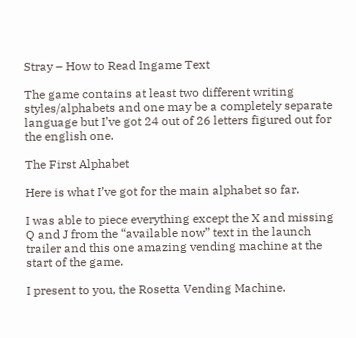Stray – How to Read Ingame Text

The game contains at least two different writing styles/alphabets and one may be a completely separate language but I’ve got 24 out of 26 letters figured out for the english one.

The First Alphabet

Here is what I’ve got for the main alphabet so far.

I was able to piece everything except the X and missing Q and J from the “available now” text in the launch trailer and this one amazing vending machine at the start of the game.

I present to you, the Rosetta Vending Machine.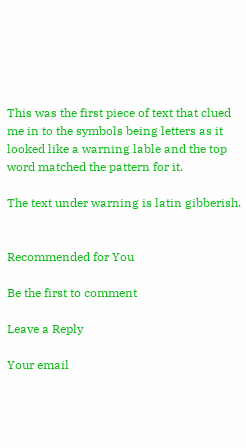This was the first piece of text that clued me in to the symbols being letters as it looked like a warning lable and the top word matched the pattern for it.

The text under warning is latin gibberish.


Recommended for You

Be the first to comment

Leave a Reply

Your email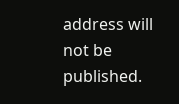address will not be published.